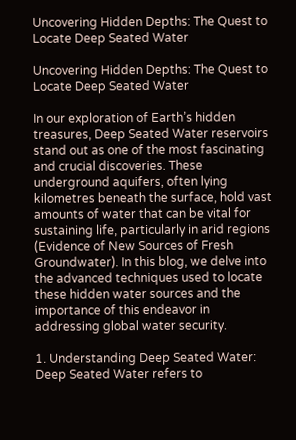Uncovering Hidden Depths: The Quest to Locate Deep Seated Water

Uncovering Hidden Depths: The Quest to Locate Deep Seated Water

In our exploration of Earth’s hidden treasures, Deep Seated Water reservoirs stand out as one of the most fascinating and crucial discoveries. These underground aquifers, often lying kilometres beneath the surface, hold vast amounts of water that can be vital for sustaining life, particularly in arid regions (Evidence of New Sources of Fresh Groundwater). In this blog, we delve into the advanced techniques used to locate these hidden water sources and the importance of this endeavor in addressing global water security.

1. Understanding Deep Seated Water: Deep Seated Water refers to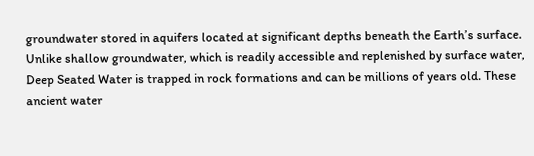groundwater stored in aquifers located at significant depths beneath the Earth’s surface. Unlike shallow groundwater, which is readily accessible and replenished by surface water, Deep Seated Water is trapped in rock formations and can be millions of years old. These ancient water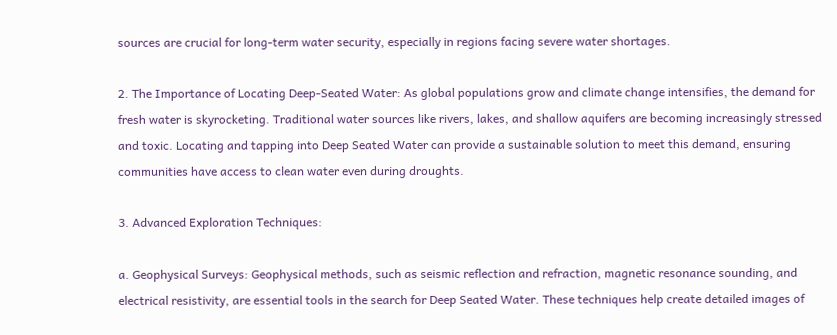sources are crucial for long-term water security, especially in regions facing severe water shortages.

2. The Importance of Locating Deep-Seated Water: As global populations grow and climate change intensifies, the demand for fresh water is skyrocketing. Traditional water sources like rivers, lakes, and shallow aquifers are becoming increasingly stressed and toxic. Locating and tapping into Deep Seated Water can provide a sustainable solution to meet this demand, ensuring communities have access to clean water even during droughts.

3. Advanced Exploration Techniques:

a. Geophysical Surveys: Geophysical methods, such as seismic reflection and refraction, magnetic resonance sounding, and electrical resistivity, are essential tools in the search for Deep Seated Water. These techniques help create detailed images of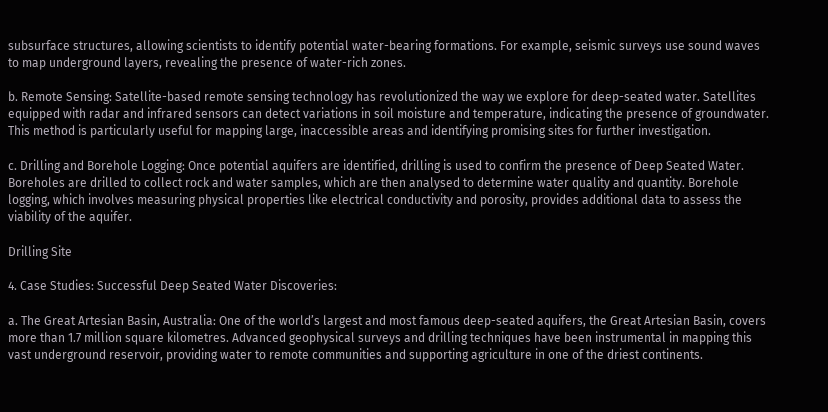subsurface structures, allowing scientists to identify potential water-bearing formations. For example, seismic surveys use sound waves to map underground layers, revealing the presence of water-rich zones.

b. Remote Sensing: Satellite-based remote sensing technology has revolutionized the way we explore for deep-seated water. Satellites equipped with radar and infrared sensors can detect variations in soil moisture and temperature, indicating the presence of groundwater. This method is particularly useful for mapping large, inaccessible areas and identifying promising sites for further investigation.

c. Drilling and Borehole Logging: Once potential aquifers are identified, drilling is used to confirm the presence of Deep Seated Water. Boreholes are drilled to collect rock and water samples, which are then analysed to determine water quality and quantity. Borehole logging, which involves measuring physical properties like electrical conductivity and porosity, provides additional data to assess the viability of the aquifer.

Drilling Site

4. Case Studies: Successful Deep Seated Water Discoveries:

a. The Great Artesian Basin, Australia: One of the world’s largest and most famous deep-seated aquifers, the Great Artesian Basin, covers more than 1.7 million square kilometres. Advanced geophysical surveys and drilling techniques have been instrumental in mapping this vast underground reservoir, providing water to remote communities and supporting agriculture in one of the driest continents.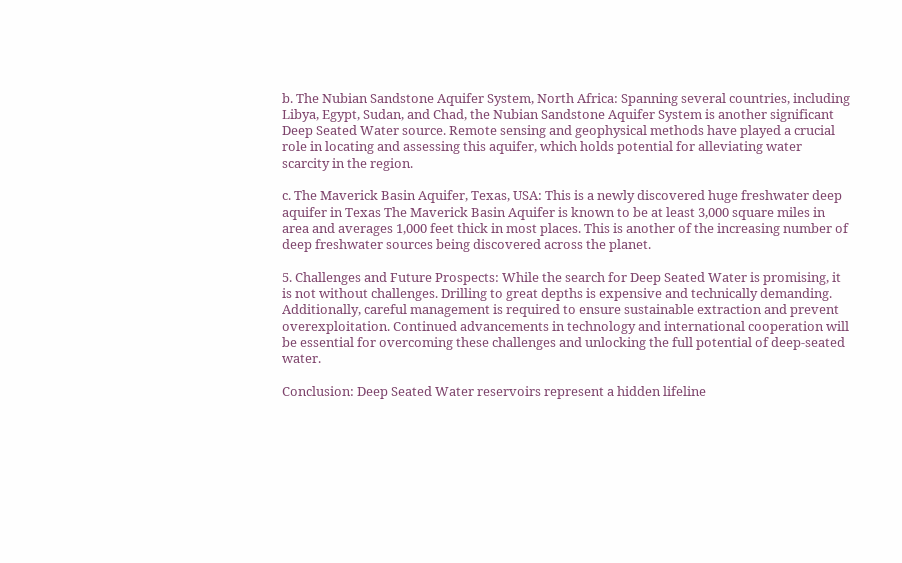b. The Nubian Sandstone Aquifer System, North Africa: Spanning several countries, including Libya, Egypt, Sudan, and Chad, the Nubian Sandstone Aquifer System is another significant Deep Seated Water source. Remote sensing and geophysical methods have played a crucial role in locating and assessing this aquifer, which holds potential for alleviating water scarcity in the region.

c. The Maverick Basin Aquifer, Texas, USA: This is a newly discovered huge freshwater deep aquifer in Texas The Maverick Basin Aquifer is known to be at least 3,000 square miles in area and averages 1,000 feet thick in most places. This is another of the increasing number of deep freshwater sources being discovered across the planet.

5. Challenges and Future Prospects: While the search for Deep Seated Water is promising, it is not without challenges. Drilling to great depths is expensive and technically demanding. Additionally, careful management is required to ensure sustainable extraction and prevent overexploitation. Continued advancements in technology and international cooperation will be essential for overcoming these challenges and unlocking the full potential of deep-seated water.

Conclusion: Deep Seated Water reservoirs represent a hidden lifeline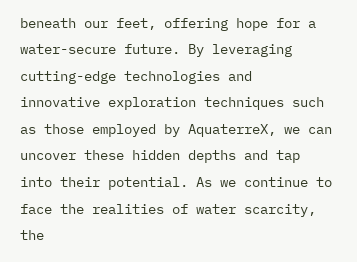beneath our feet, offering hope for a water-secure future. By leveraging cutting-edge technologies and innovative exploration techniques such as those employed by AquaterreX, we can uncover these hidden depths and tap into their potential. As we continue to face the realities of water scarcity, the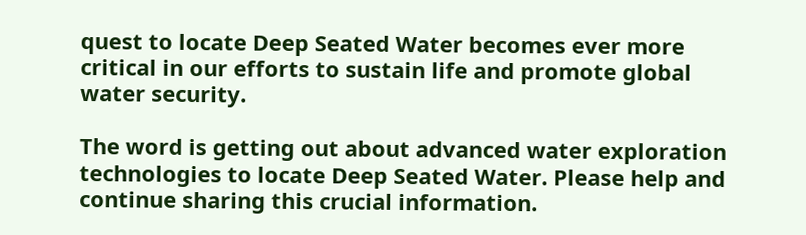quest to locate Deep Seated Water becomes ever more critical in our efforts to sustain life and promote global water security.

The word is getting out about advanced water exploration technologies to locate Deep Seated Water. Please help and continue sharing this crucial information.